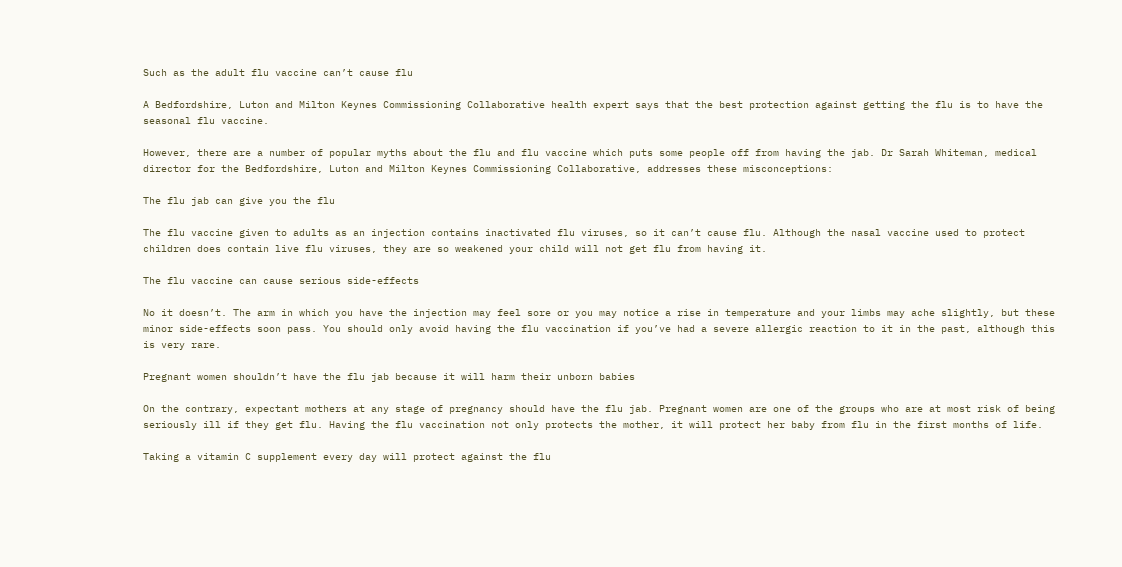Such as the adult flu vaccine can’t cause flu

A Bedfordshire, Luton and Milton Keynes Commissioning Collaborative health expert says that the best protection against getting the flu is to have the seasonal flu vaccine.

However, there are a number of popular myths about the flu and flu vaccine which puts some people off from having the jab. Dr Sarah Whiteman, medical director for the Bedfordshire, Luton and Milton Keynes Commissioning Collaborative, addresses these misconceptions:

The flu jab can give you the flu

The flu vaccine given to adults as an injection contains inactivated flu viruses, so it can’t cause flu. Although the nasal vaccine used to protect children does contain live flu viruses, they are so weakened your child will not get flu from having it.

The flu vaccine can cause serious side-effects

No it doesn’t. The arm in which you have the injection may feel sore or you may notice a rise in temperature and your limbs may ache slightly, but these minor side-effects soon pass. You should only avoid having the flu vaccination if you’ve had a severe allergic reaction to it in the past, although this is very rare.

Pregnant women shouldn’t have the flu jab because it will harm their unborn babies

On the contrary, expectant mothers at any stage of pregnancy should have the flu jab. Pregnant women are one of the groups who are at most risk of being seriously ill if they get flu. Having the flu vaccination not only protects the mother, it will protect her baby from flu in the first months of life.

Taking a vitamin C supplement every day will protect against the flu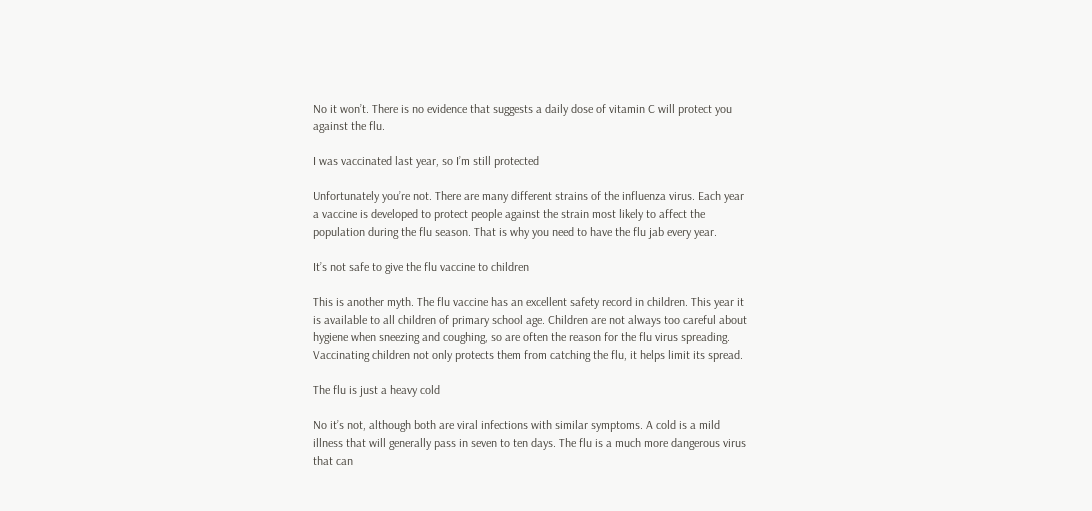No it won’t. There is no evidence that suggests a daily dose of vitamin C will protect you against the flu.

I was vaccinated last year, so I’m still protected

Unfortunately you’re not. There are many different strains of the influenza virus. Each year a vaccine is developed to protect people against the strain most likely to affect the population during the flu season. That is why you need to have the flu jab every year.

It’s not safe to give the flu vaccine to children

This is another myth. The flu vaccine has an excellent safety record in children. This year it is available to all children of primary school age. Children are not always too careful about hygiene when sneezing and coughing, so are often the reason for the flu virus spreading. Vaccinating children not only protects them from catching the flu, it helps limit its spread.

The flu is just a heavy cold

No it’s not, although both are viral infections with similar symptoms. A cold is a mild illness that will generally pass in seven to ten days. The flu is a much more dangerous virus that can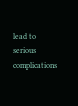lead to serious complications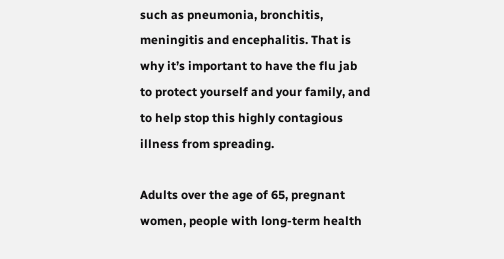such as pneumonia, bronchitis, meningitis and encephalitis. That is why it’s important to have the flu jab to protect yourself and your family, and to help stop this highly contagious illness from spreading.

Adults over the age of 65, pregnant women, people with long-term health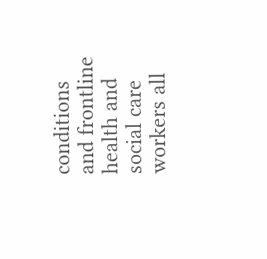conditions and frontline health and social care workers all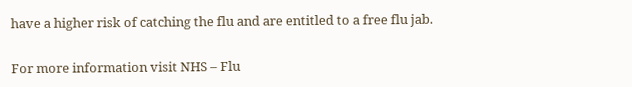have a higher risk of catching the flu and are entitled to a free flu jab.

For more information visit NHS – Flu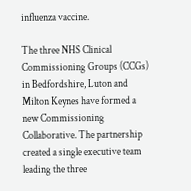influenza vaccine.

The three NHS Clinical Commissioning Groups (CCGs) in Bedfordshire, Luton and Milton Keynes have formed a new Commissioning Collaborative. The partnership created a single executive team leading the three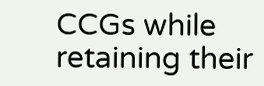CCGs while retaining their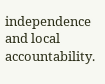independence and local accountability.